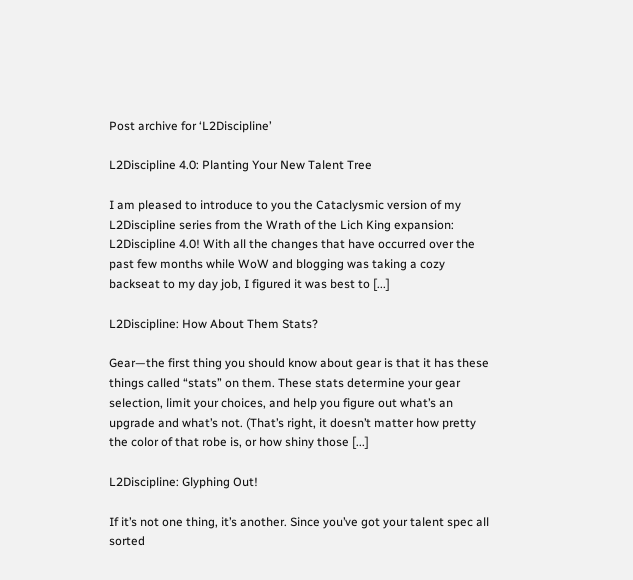Post archive for ‘L2Discipline’

L2Discipline 4.0: Planting Your New Talent Tree

I am pleased to introduce to you the Cataclysmic version of my L2Discipline series from the Wrath of the Lich King expansion: L2Discipline 4.0! With all the changes that have occurred over the past few months while WoW and blogging was taking a cozy backseat to my day job, I figured it was best to [...]

L2Discipline: How About Them Stats?

Gear—the first thing you should know about gear is that it has these things called “stats” on them. These stats determine your gear selection, limit your choices, and help you figure out what’s an upgrade and what’s not. (That’s right, it doesn’t matter how pretty the color of that robe is, or how shiny those [...]

L2Discipline: Glyphing Out!

If it’s not one thing, it’s another. Since you’ve got your talent spec all sorted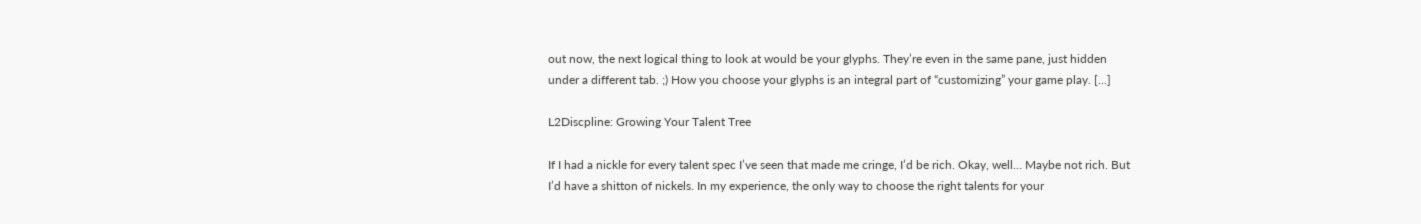out now, the next logical thing to look at would be your glyphs. They’re even in the same pane, just hidden under a different tab. ;) How you choose your glyphs is an integral part of “customizing” your game play. [...]

L2Discpline: Growing Your Talent Tree

If I had a nickle for every talent spec I’ve seen that made me cringe, I’d be rich. Okay, well… Maybe not rich. But I’d have a shitton of nickels. In my experience, the only way to choose the right talents for your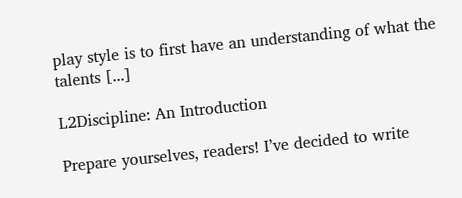play style is to first have an understanding of what the talents [...]

L2Discipline: An Introduction

Prepare yourselves, readers! I’ve decided to write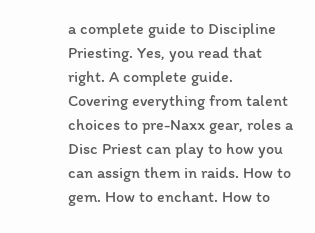a complete guide to Discipline Priesting. Yes, you read that right. A complete guide. Covering everything from talent choices to pre-Naxx gear, roles a Disc Priest can play to how you can assign them in raids. How to gem. How to enchant. How to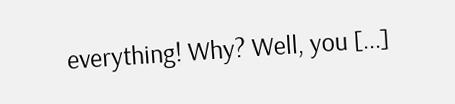everything! Why? Well, you [...]